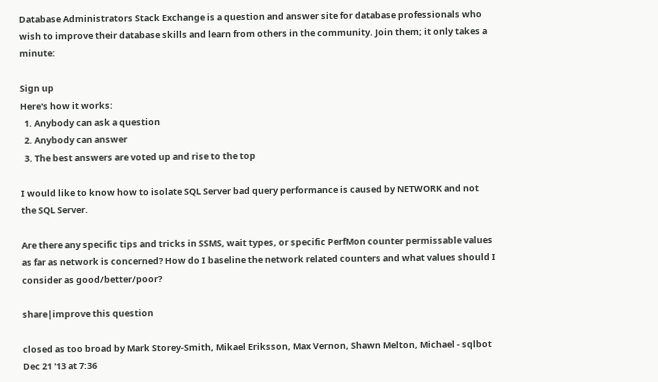Database Administrators Stack Exchange is a question and answer site for database professionals who wish to improve their database skills and learn from others in the community. Join them; it only takes a minute:

Sign up
Here's how it works:
  1. Anybody can ask a question
  2. Anybody can answer
  3. The best answers are voted up and rise to the top

I would like to know how to isolate SQL Server bad query performance is caused by NETWORK and not the SQL Server.

Are there any specific tips and tricks in SSMS, wait types, or specific PerfMon counter permissable values as far as network is concerned? How do I baseline the network related counters and what values should I consider as good/better/poor?

share|improve this question

closed as too broad by Mark Storey-Smith, Mikael Eriksson, Max Vernon, Shawn Melton, Michael - sqlbot Dec 21 '13 at 7:36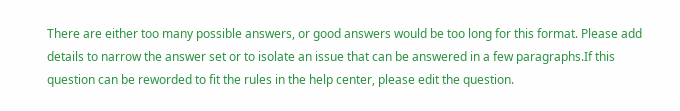There are either too many possible answers, or good answers would be too long for this format. Please add details to narrow the answer set or to isolate an issue that can be answered in a few paragraphs.If this question can be reworded to fit the rules in the help center, please edit the question.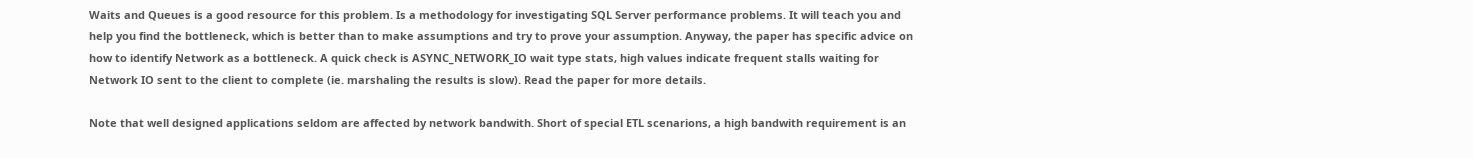Waits and Queues is a good resource for this problem. Is a methodology for investigating SQL Server performance problems. It will teach you and help you find the bottleneck, which is better than to make assumptions and try to prove your assumption. Anyway, the paper has specific advice on how to identify Network as a bottleneck. A quick check is ASYNC_NETWORK_IO wait type stats, high values indicate frequent stalls waiting for Network IO sent to the client to complete (ie. marshaling the results is slow). Read the paper for more details.

Note that well designed applications seldom are affected by network bandwith. Short of special ETL scenarions, a high bandwith requirement is an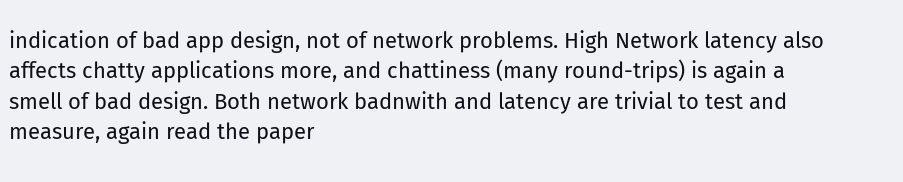indication of bad app design, not of network problems. High Network latency also affects chatty applications more, and chattiness (many round-trips) is again a smell of bad design. Both network badnwith and latency are trivial to test and measure, again read the paper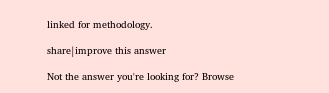linked for methodology.

share|improve this answer

Not the answer you're looking for? Browse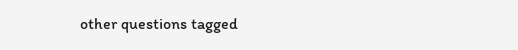other questions tagged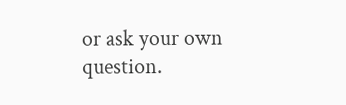or ask your own question.